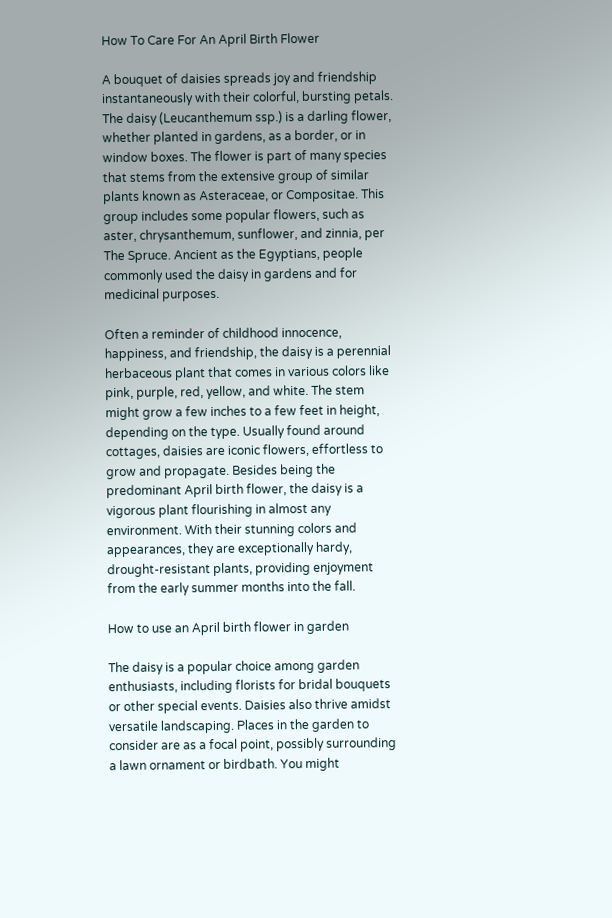How To Care For An April Birth Flower

A bouquet of daisies spreads joy and friendship instantaneously with their colorful, bursting petals. The daisy (Leucanthemum ssp.) is a darling flower, whether planted in gardens, as a border, or in window boxes. The flower is part of many species that stems from the extensive group of similar plants known as Asteraceae, or Compositae. This group includes some popular flowers, such as aster, chrysanthemum, sunflower, and zinnia, per The Spruce. Ancient as the Egyptians, people commonly used the daisy in gardens and for medicinal purposes.

Often a reminder of childhood innocence, happiness, and friendship, the daisy is a perennial herbaceous plant that comes in various colors like pink, purple, red, yellow, and white. The stem might grow a few inches to a few feet in height, depending on the type. Usually found around cottages, daisies are iconic flowers, effortless to grow and propagate. Besides being the predominant April birth flower, the daisy is a vigorous plant flourishing in almost any environment. With their stunning colors and appearances, they are exceptionally hardy, drought-resistant plants, providing enjoyment from the early summer months into the fall.

How to use an April birth flower in garden

The daisy is a popular choice among garden enthusiasts, including florists for bridal bouquets or other special events. Daisies also thrive amidst versatile landscaping. Places in the garden to consider are as a focal point, possibly surrounding a lawn ornament or birdbath. You might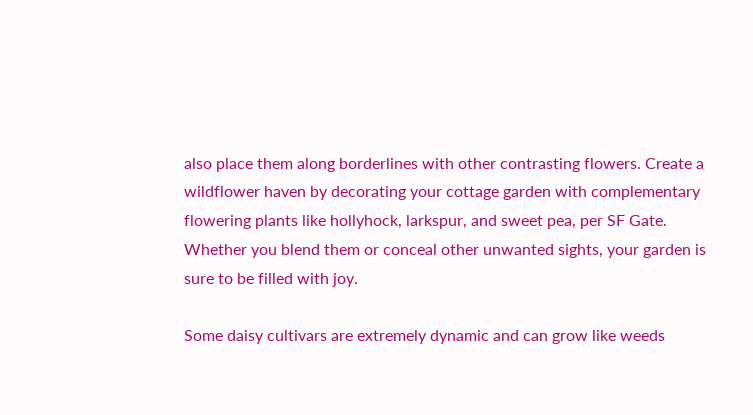also place them along borderlines with other contrasting flowers. Create a wildflower haven by decorating your cottage garden with complementary flowering plants like hollyhock, larkspur, and sweet pea, per SF Gate. Whether you blend them or conceal other unwanted sights, your garden is sure to be filled with joy.

Some daisy cultivars are extremely dynamic and can grow like weeds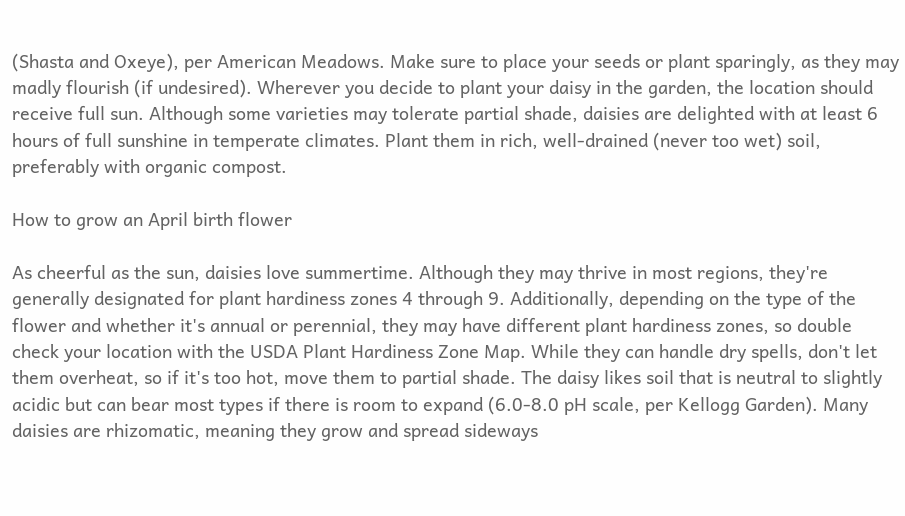(Shasta and Oxeye), per American Meadows. Make sure to place your seeds or plant sparingly, as they may madly flourish (if undesired). Wherever you decide to plant your daisy in the garden, the location should receive full sun. Although some varieties may tolerate partial shade, daisies are delighted with at least 6 hours of full sunshine in temperate climates. Plant them in rich, well-drained (never too wet) soil, preferably with organic compost.

How to grow an April birth flower

As cheerful as the sun, daisies love summertime. Although they may thrive in most regions, they're generally designated for plant hardiness zones 4 through 9. Additionally, depending on the type of the flower and whether it's annual or perennial, they may have different plant hardiness zones, so double check your location with the USDA Plant Hardiness Zone Map. While they can handle dry spells, don't let them overheat, so if it's too hot, move them to partial shade. The daisy likes soil that is neutral to slightly acidic but can bear most types if there is room to expand (6.0-8.0 pH scale, per Kellogg Garden). Many daisies are rhizomatic, meaning they grow and spread sideways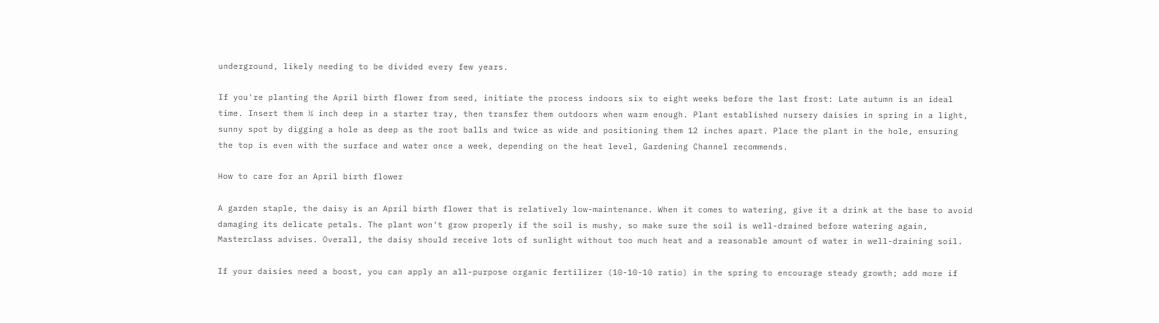underground, likely needing to be divided every few years.

If you're planting the April birth flower from seed, initiate the process indoors six to eight weeks before the last frost: Late autumn is an ideal time. Insert them ¼ inch deep in a starter tray, then transfer them outdoors when warm enough. Plant established nursery daisies in spring in a light, sunny spot by digging a hole as deep as the root balls and twice as wide and positioning them 12 inches apart. Place the plant in the hole, ensuring the top is even with the surface and water once a week, depending on the heat level, Gardening Channel recommends.

How to care for an April birth flower

A garden staple, the daisy is an April birth flower that is relatively low-maintenance. When it comes to watering, give it a drink at the base to avoid damaging its delicate petals. The plant won't grow properly if the soil is mushy, so make sure the soil is well-drained before watering again, Masterclass advises. Overall, the daisy should receive lots of sunlight without too much heat and a reasonable amount of water in well-draining soil.

If your daisies need a boost, you can apply an all-purpose organic fertilizer (10-10-10 ratio) in the spring to encourage steady growth; add more if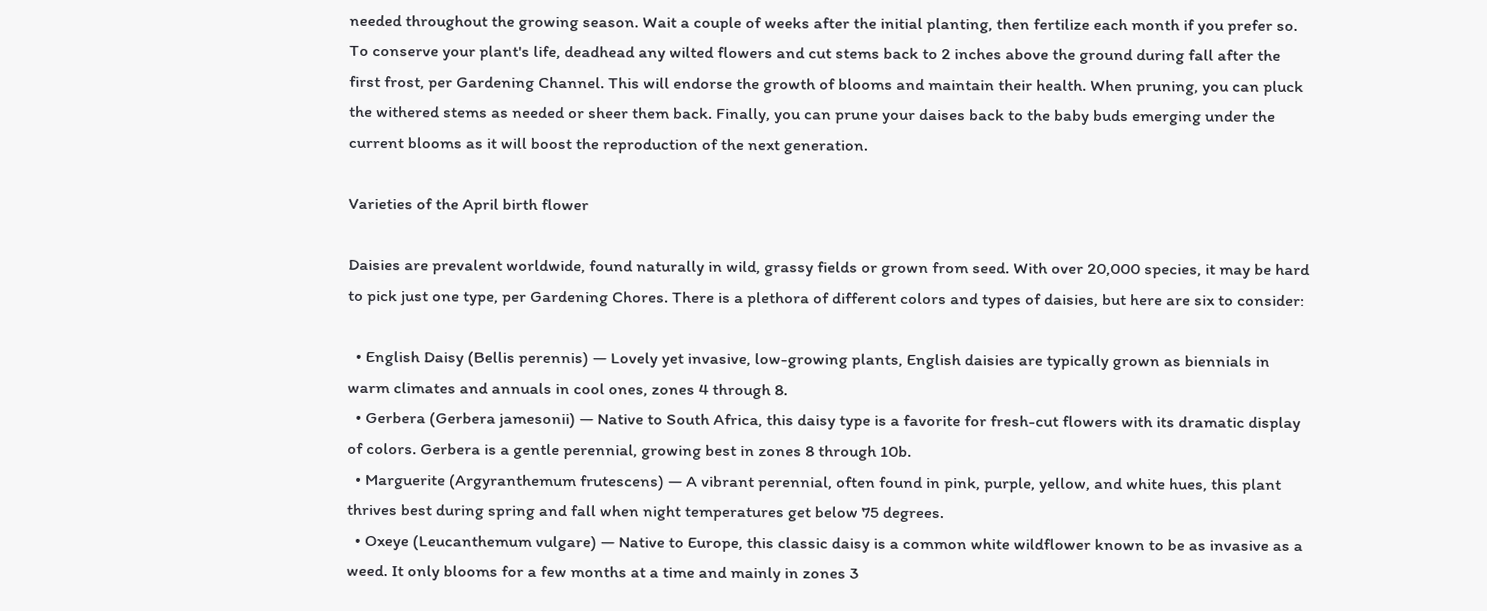needed throughout the growing season. Wait a couple of weeks after the initial planting, then fertilize each month if you prefer so. To conserve your plant's life, deadhead any wilted flowers and cut stems back to 2 inches above the ground during fall after the first frost, per Gardening Channel. This will endorse the growth of blooms and maintain their health. When pruning, you can pluck the withered stems as needed or sheer them back. Finally, you can prune your daises back to the baby buds emerging under the current blooms as it will boost the reproduction of the next generation.

Varieties of the April birth flower

Daisies are prevalent worldwide, found naturally in wild, grassy fields or grown from seed. With over 20,000 species, it may be hard to pick just one type, per Gardening Chores. There is a plethora of different colors and types of daisies, but here are six to consider:

  • English Daisy (Bellis perennis) — Lovely yet invasive, low-growing plants, English daisies are typically grown as biennials in warm climates and annuals in cool ones, zones 4 through 8.
  • Gerbera (Gerbera jamesonii) — Native to South Africa, this daisy type is a favorite for fresh-cut flowers with its dramatic display of colors. Gerbera is a gentle perennial, growing best in zones 8 through 10b.
  • Marguerite (Argyranthemum frutescens) — A vibrant perennial, often found in pink, purple, yellow, and white hues, this plant thrives best during spring and fall when night temperatures get below 75 degrees.
  • Oxeye (Leucanthemum vulgare) — Native to Europe, this classic daisy is a common white wildflower known to be as invasive as a weed. It only blooms for a few months at a time and mainly in zones 3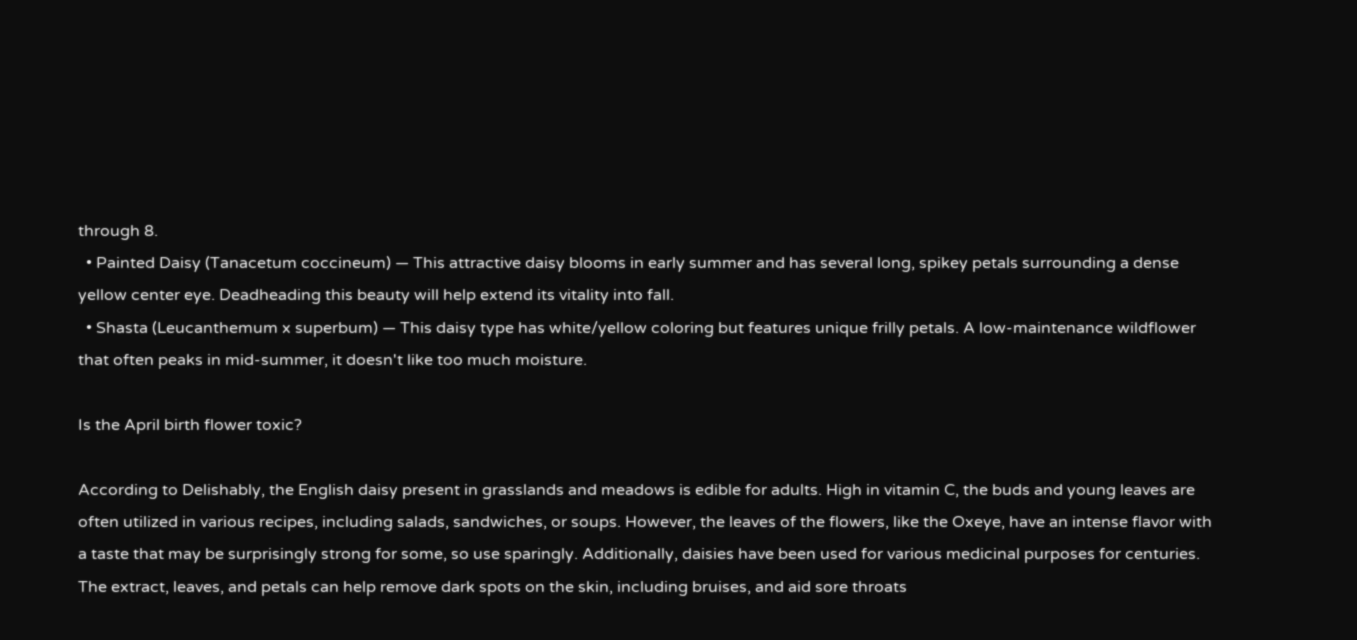through 8.
  • Painted Daisy (Tanacetum coccineum) — This attractive daisy blooms in early summer and has several long, spikey petals surrounding a dense yellow center eye. Deadheading this beauty will help extend its vitality into fall.
  • Shasta (Leucanthemum x superbum) — This daisy type has white/yellow coloring but features unique frilly petals. A low-maintenance wildflower that often peaks in mid-summer, it doesn't like too much moisture.

Is the April birth flower toxic?

According to Delishably, the English daisy present in grasslands and meadows is edible for adults. High in vitamin C, the buds and young leaves are often utilized in various recipes, including salads, sandwiches, or soups. However, the leaves of the flowers, like the Oxeye, have an intense flavor with a taste that may be surprisingly strong for some, so use sparingly. Additionally, daisies have been used for various medicinal purposes for centuries. The extract, leaves, and petals can help remove dark spots on the skin, including bruises, and aid sore throats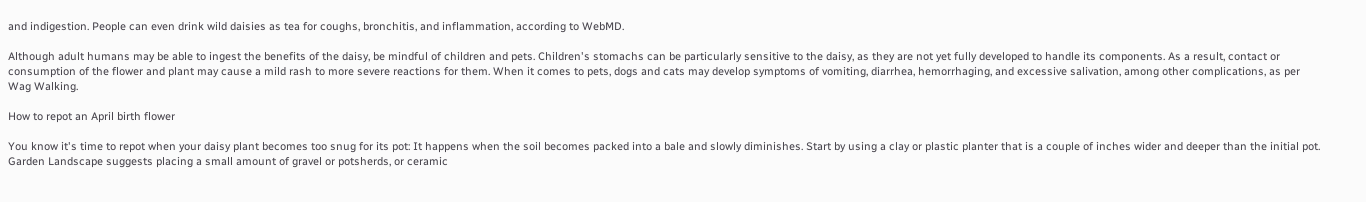and indigestion. People can even drink wild daisies as tea for coughs, bronchitis, and inflammation, according to WebMD.

Although adult humans may be able to ingest the benefits of the daisy, be mindful of children and pets. Children's stomachs can be particularly sensitive to the daisy, as they are not yet fully developed to handle its components. As a result, contact or consumption of the flower and plant may cause a mild rash to more severe reactions for them. When it comes to pets, dogs and cats may develop symptoms of vomiting, diarrhea, hemorrhaging, and excessive salivation, among other complications, as per Wag Walking.

How to repot an April birth flower

You know it's time to repot when your daisy plant becomes too snug for its pot: It happens when the soil becomes packed into a bale and slowly diminishes. Start by using a clay or plastic planter that is a couple of inches wider and deeper than the initial pot. Garden Landscape suggests placing a small amount of gravel or potsherds, or ceramic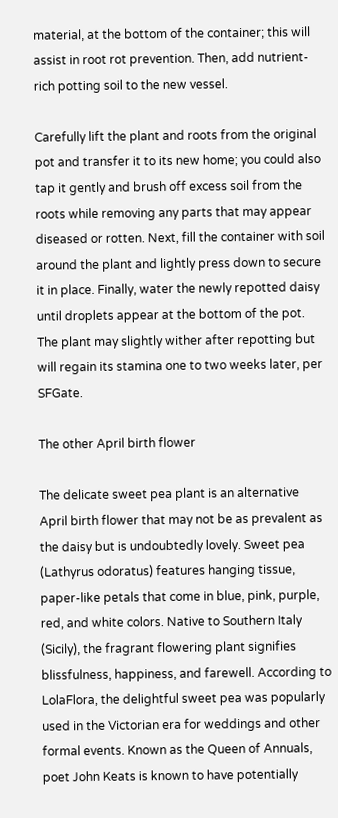material, at the bottom of the container; this will assist in root rot prevention. Then, add nutrient-rich potting soil to the new vessel.

Carefully lift the plant and roots from the original pot and transfer it to its new home; you could also tap it gently and brush off excess soil from the roots while removing any parts that may appear diseased or rotten. Next, fill the container with soil around the plant and lightly press down to secure it in place. Finally, water the newly repotted daisy until droplets appear at the bottom of the pot. The plant may slightly wither after repotting but will regain its stamina one to two weeks later, per SFGate.

The other April birth flower

The delicate sweet pea plant is an alternative April birth flower that may not be as prevalent as the daisy but is undoubtedly lovely. Sweet pea (Lathyrus odoratus) features hanging tissue, paper-like petals that come in blue, pink, purple, red, and white colors. Native to Southern Italy (Sicily), the fragrant flowering plant signifies blissfulness, happiness, and farewell. According to LolaFlora, the delightful sweet pea was popularly used in the Victorian era for weddings and other formal events. Known as the Queen of Annuals, poet John Keats is known to have potentially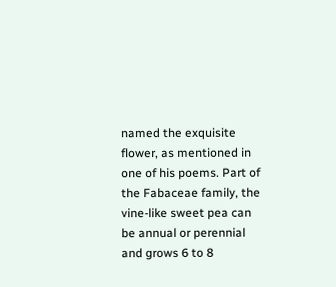named the exquisite flower, as mentioned in one of his poems. Part of the Fabaceae family, the vine-like sweet pea can be annual or perennial and grows 6 to 8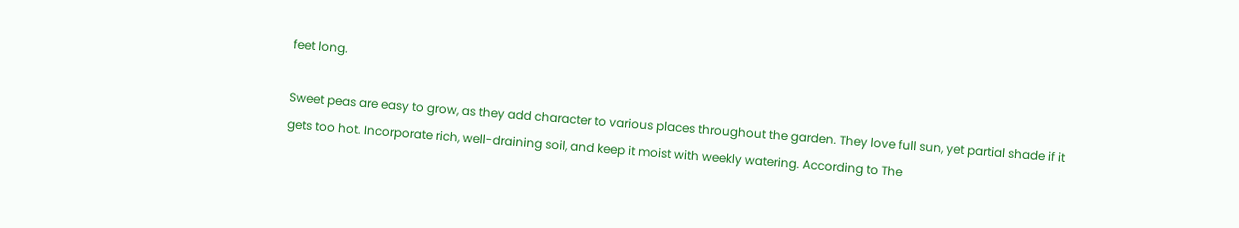feet long.

Sweet peas are easy to grow, as they add character to various places throughout the garden. They love full sun, yet partial shade if it gets too hot. Incorporate rich, well-draining soil, and keep it moist with weekly watering. According to The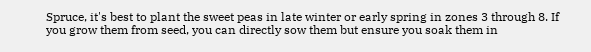Spruce, it's best to plant the sweet peas in late winter or early spring in zones 3 through 8. If you grow them from seed, you can directly sow them but ensure you soak them in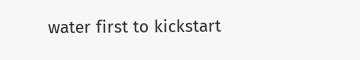water first to kickstart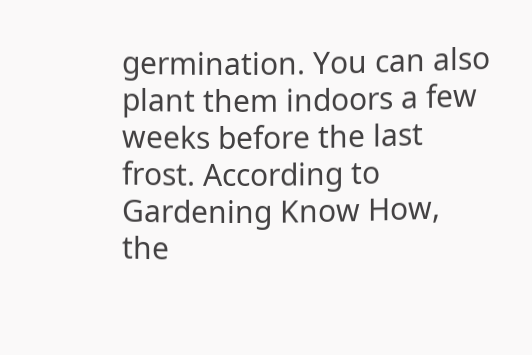germination. You can also plant them indoors a few weeks before the last frost. According to Gardening Know How, the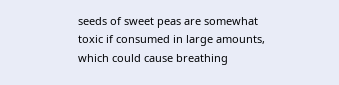seeds of sweet peas are somewhat toxic if consumed in large amounts, which could cause breathing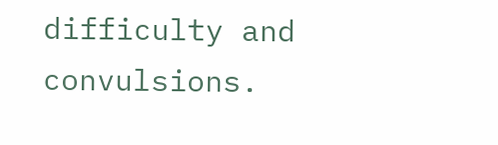difficulty and convulsions.